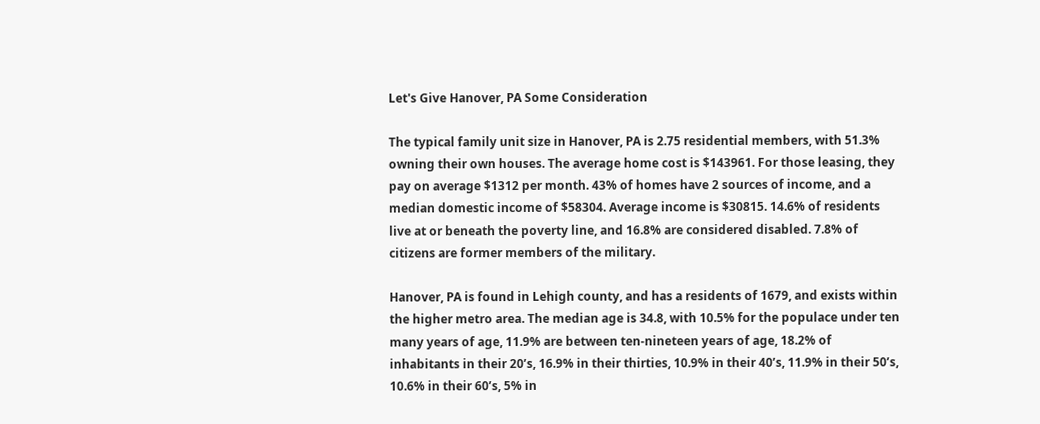Let's Give Hanover, PA Some Consideration

The typical family unit size in Hanover, PA is 2.75 residential members, with 51.3% owning their own houses. The average home cost is $143961. For those leasing, they pay on average $1312 per month. 43% of homes have 2 sources of income, and a median domestic income of $58304. Average income is $30815. 14.6% of residents live at or beneath the poverty line, and 16.8% are considered disabled. 7.8% of citizens are former members of the military.

Hanover, PA is found in Lehigh county, and has a residents of 1679, and exists within the higher metro area. The median age is 34.8, with 10.5% for the populace under ten many years of age, 11.9% are between ten-nineteen years of age, 18.2% of inhabitants in their 20’s, 16.9% in their thirties, 10.9% in their 40’s, 11.9% in their 50’s, 10.6% in their 60’s, 5% in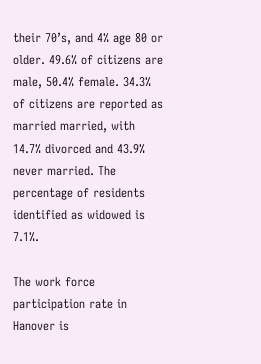their 70’s, and 4% age 80 or older. 49.6% of citizens are male, 50.4% female. 34.3% of citizens are reported as married married, with 14.7% divorced and 43.9% never married. The percentage of residents identified as widowed is 7.1%.

The work force participation rate in Hanover is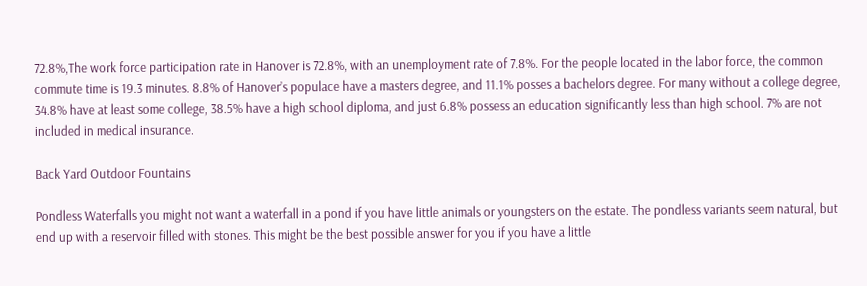72.8%,The work force participation rate in Hanover is 72.8%, with an unemployment rate of 7.8%. For the people located in the labor force, the common commute time is 19.3 minutes. 8.8% of Hanover’s populace have a masters degree, and 11.1% posses a bachelors degree. For many without a college degree, 34.8% have at least some college, 38.5% have a high school diploma, and just 6.8% possess an education significantly less than high school. 7% are not included in medical insurance.

Back Yard Outdoor Fountains

Pondless Waterfalls you might not want a waterfall in a pond if you have little animals or youngsters on the estate. The pondless variants seem natural, but end up with a reservoir filled with stones. This might be the best possible answer for you if you have a little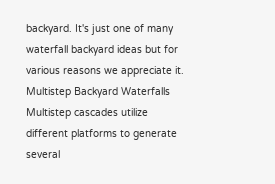backyard. It's just one of many waterfall backyard ideas but for various reasons we appreciate it. Multistep Backyard Waterfalls Multistep cascades utilize different platforms to generate several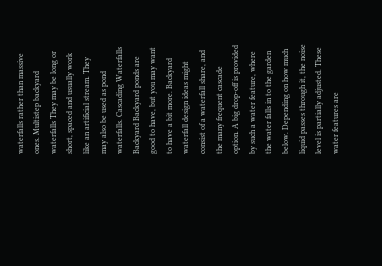waterfalls rather than massive ones. Multistep backyard waterfalls They may be long or short, spaced and usually work like an artificial stream. They may also be used as pond waterfalls. Cascading Waterfalls Backyard Backyard ponds are good to have, but you may want to have a bit more. Backyard waterfall design ideas might consist of a waterfall share, and the many frequent cascade option. A big drop-off is provided by such a water feature, where the water falls in to the garden below. Depending on how much liquid passes through it, the noise level is partially adjusted. These water features are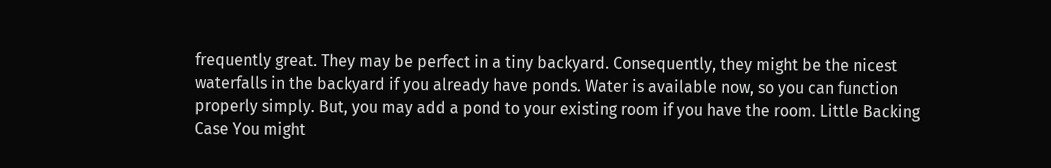frequently great. They may be perfect in a tiny backyard. Consequently, they might be the nicest waterfalls in the backyard if you already have ponds. Water is available now, so you can function properly simply. But, you may add a pond to your existing room if you have the room. Little Backing Case You might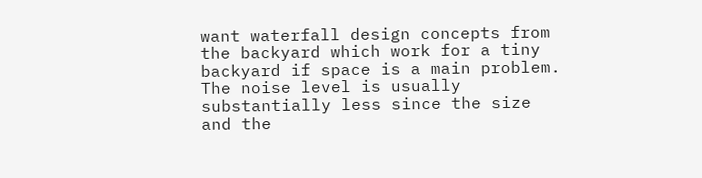want waterfall design concepts from the backyard which work for a tiny backyard if space is a main problem. The noise level is usually substantially less since the size and the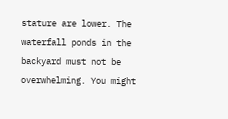stature are lower. The waterfall ponds in the backyard must not be overwhelming. You might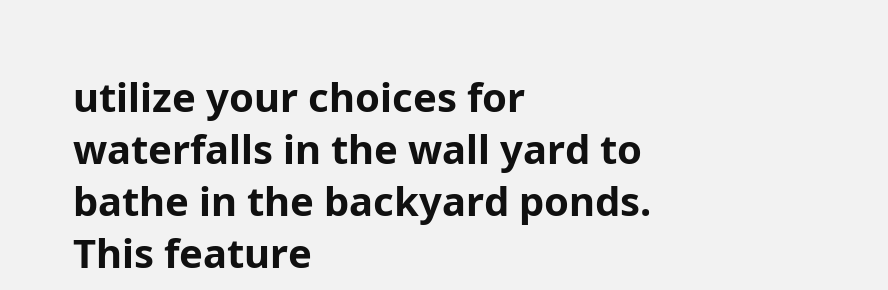utilize your choices for waterfalls in the wall yard to bathe in the backyard ponds. This feature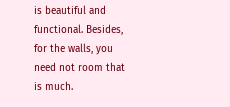is beautiful and functional. Besides, for the walls, you need not room that is much.